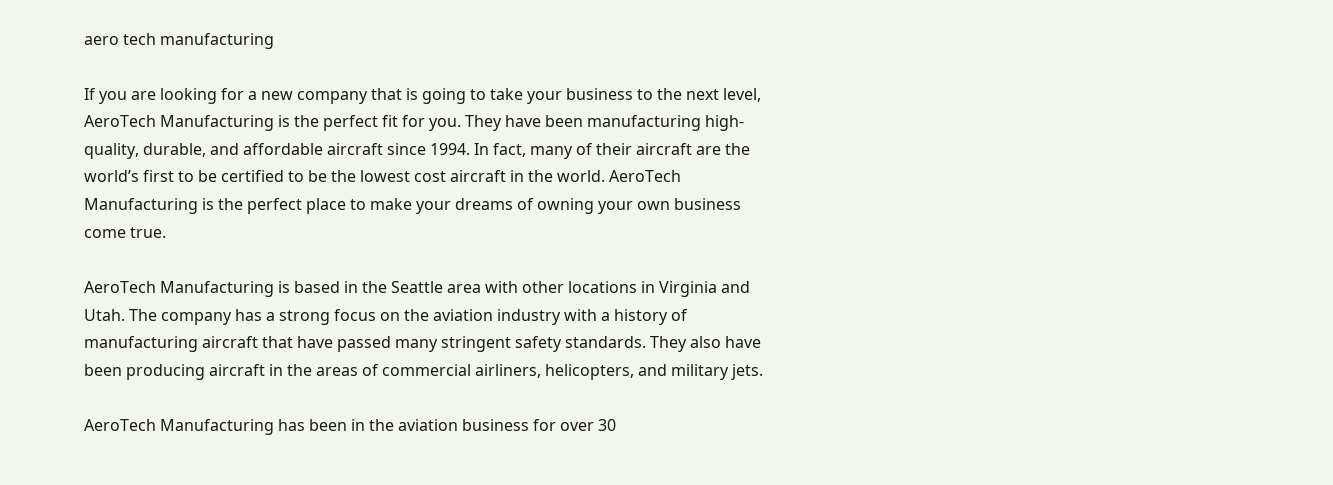aero tech manufacturing

If you are looking for a new company that is going to take your business to the next level, AeroTech Manufacturing is the perfect fit for you. They have been manufacturing high-quality, durable, and affordable aircraft since 1994. In fact, many of their aircraft are the world’s first to be certified to be the lowest cost aircraft in the world. AeroTech Manufacturing is the perfect place to make your dreams of owning your own business come true.

AeroTech Manufacturing is based in the Seattle area with other locations in Virginia and Utah. The company has a strong focus on the aviation industry with a history of manufacturing aircraft that have passed many stringent safety standards. They also have been producing aircraft in the areas of commercial airliners, helicopters, and military jets.

AeroTech Manufacturing has been in the aviation business for over 30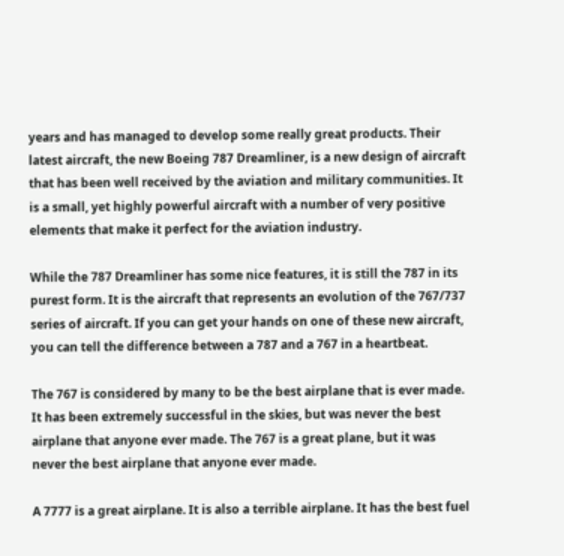years and has managed to develop some really great products. Their latest aircraft, the new Boeing 787 Dreamliner, is a new design of aircraft that has been well received by the aviation and military communities. It is a small, yet highly powerful aircraft with a number of very positive elements that make it perfect for the aviation industry.

While the 787 Dreamliner has some nice features, it is still the 787 in its purest form. It is the aircraft that represents an evolution of the 767/737 series of aircraft. If you can get your hands on one of these new aircraft, you can tell the difference between a 787 and a 767 in a heartbeat.

The 767 is considered by many to be the best airplane that is ever made. It has been extremely successful in the skies, but was never the best airplane that anyone ever made. The 767 is a great plane, but it was never the best airplane that anyone ever made.

A 7777 is a great airplane. It is also a terrible airplane. It has the best fuel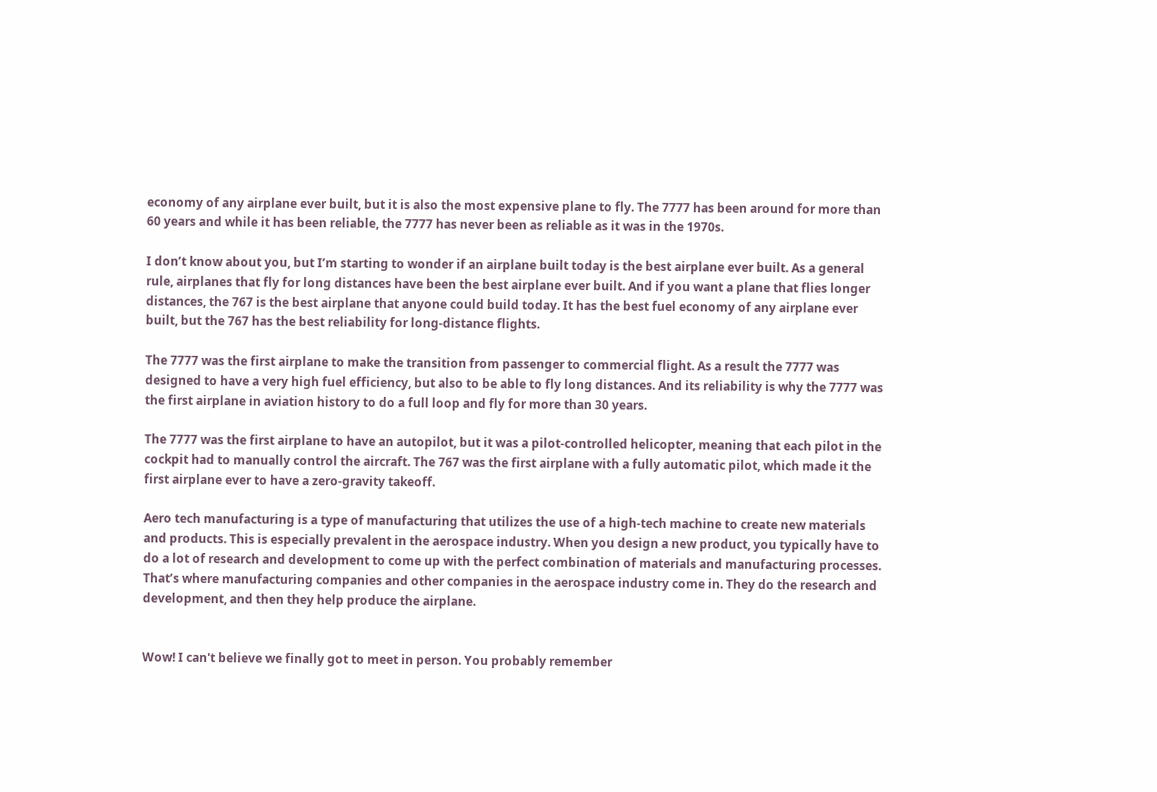economy of any airplane ever built, but it is also the most expensive plane to fly. The 7777 has been around for more than 60 years and while it has been reliable, the 7777 has never been as reliable as it was in the 1970s.

I don’t know about you, but I’m starting to wonder if an airplane built today is the best airplane ever built. As a general rule, airplanes that fly for long distances have been the best airplane ever built. And if you want a plane that flies longer distances, the 767 is the best airplane that anyone could build today. It has the best fuel economy of any airplane ever built, but the 767 has the best reliability for long-distance flights.

The 7777 was the first airplane to make the transition from passenger to commercial flight. As a result the 7777 was designed to have a very high fuel efficiency, but also to be able to fly long distances. And its reliability is why the 7777 was the first airplane in aviation history to do a full loop and fly for more than 30 years.

The 7777 was the first airplane to have an autopilot, but it was a pilot-controlled helicopter, meaning that each pilot in the cockpit had to manually control the aircraft. The 767 was the first airplane with a fully automatic pilot, which made it the first airplane ever to have a zero-gravity takeoff.

Aero tech manufacturing is a type of manufacturing that utilizes the use of a high-tech machine to create new materials and products. This is especially prevalent in the aerospace industry. When you design a new product, you typically have to do a lot of research and development to come up with the perfect combination of materials and manufacturing processes. That’s where manufacturing companies and other companies in the aerospace industry come in. They do the research and development, and then they help produce the airplane.


Wow! I can't believe we finally got to meet in person. You probably remember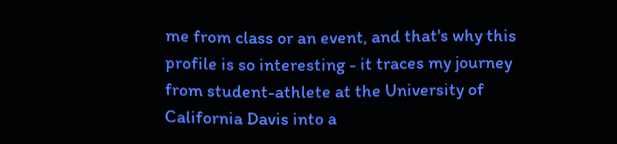me from class or an event, and that's why this profile is so interesting - it traces my journey from student-athlete at the University of California Davis into a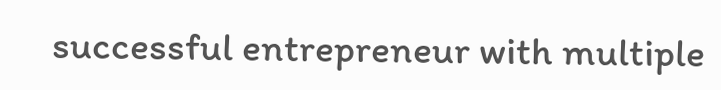successful entrepreneur with multiple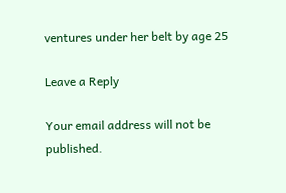ventures under her belt by age 25

Leave a Reply

Your email address will not be published.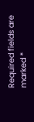Required fields are marked *